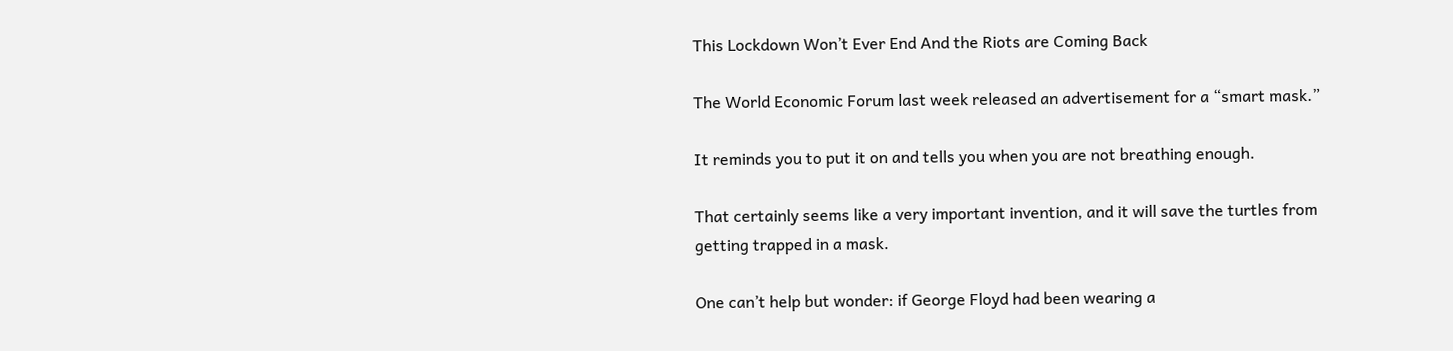This Lockdown Won’t Ever End And the Riots are Coming Back

The World Economic Forum last week released an advertisement for a “smart mask.”

It reminds you to put it on and tells you when you are not breathing enough.

That certainly seems like a very important invention, and it will save the turtles from getting trapped in a mask.

One can’t help but wonder: if George Floyd had been wearing a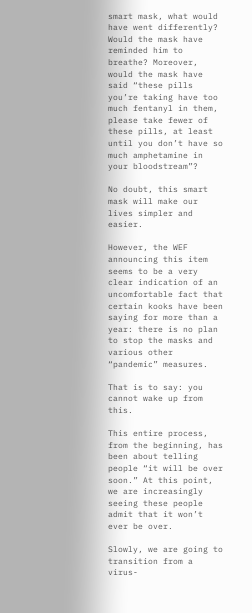smart mask, what would have went differently? Would the mask have reminded him to breathe? Moreover, would the mask have said “these pills you’re taking have too much fentanyl in them, please take fewer of these pills, at least until you don’t have so much amphetamine in your bloodstream”?

No doubt, this smart mask will make our lives simpler and easier.

However, the WEF announcing this item seems to be a very clear indication of an uncomfortable fact that certain kooks have been saying for more than a year: there is no plan to stop the masks and various other “pandemic” measures.

That is to say: you cannot wake up from this.

This entire process, from the beginning, has been about telling people “it will be over soon.” At this point, we are increasingly seeing these people admit that it won’t ever be over.

Slowly, we are going to transition from a virus-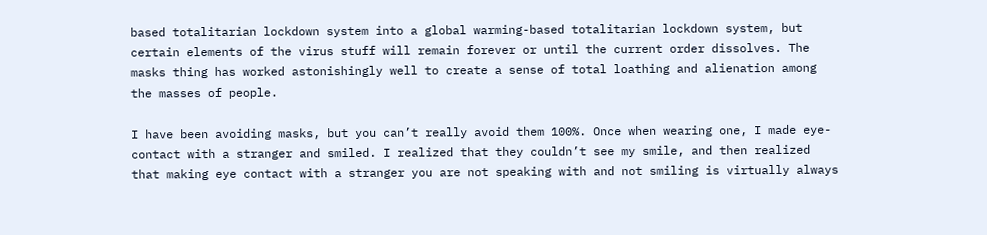based totalitarian lockdown system into a global warming-based totalitarian lockdown system, but certain elements of the virus stuff will remain forever or until the current order dissolves. The masks thing has worked astonishingly well to create a sense of total loathing and alienation among the masses of people.

I have been avoiding masks, but you can’t really avoid them 100%. Once when wearing one, I made eye-contact with a stranger and smiled. I realized that they couldn’t see my smile, and then realized that making eye contact with a stranger you are not speaking with and not smiling is virtually always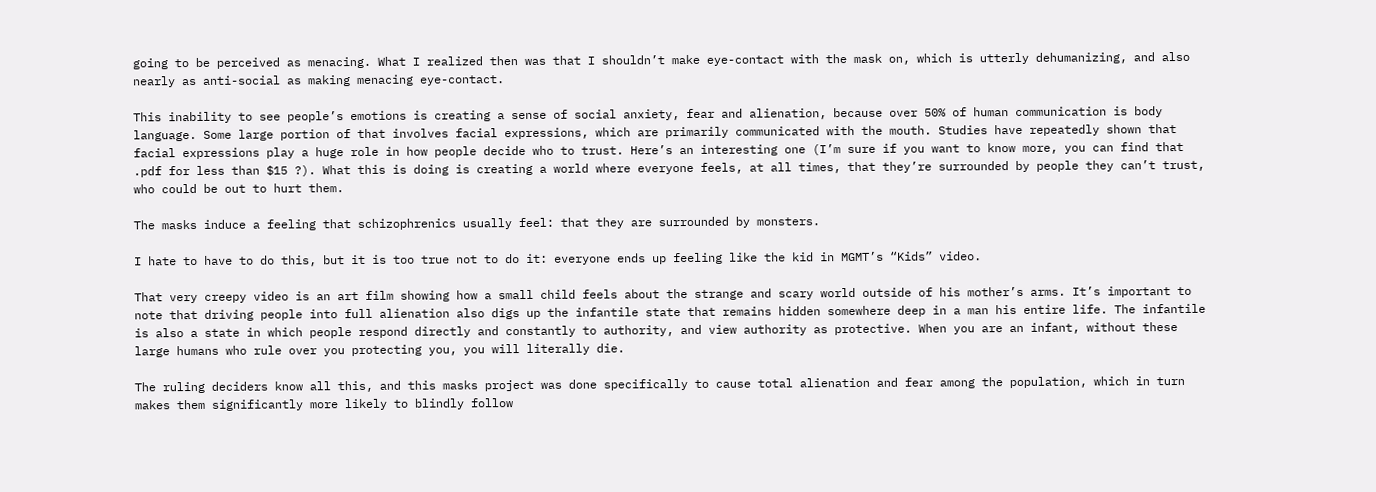going to be perceived as menacing. What I realized then was that I shouldn’t make eye-contact with the mask on, which is utterly dehumanizing, and also nearly as anti-social as making menacing eye-contact.

This inability to see people’s emotions is creating a sense of social anxiety, fear and alienation, because over 50% of human communication is body language. Some large portion of that involves facial expressions, which are primarily communicated with the mouth. Studies have repeatedly shown that facial expressions play a huge role in how people decide who to trust. Here’s an interesting one (I’m sure if you want to know more, you can find that .pdf for less than $15 ?). What this is doing is creating a world where everyone feels, at all times, that they’re surrounded by people they can’t trust, who could be out to hurt them.

The masks induce a feeling that schizophrenics usually feel: that they are surrounded by monsters.

I hate to have to do this, but it is too true not to do it: everyone ends up feeling like the kid in MGMT’s “Kids” video.

That very creepy video is an art film showing how a small child feels about the strange and scary world outside of his mother’s arms. It’s important to note that driving people into full alienation also digs up the infantile state that remains hidden somewhere deep in a man his entire life. The infantile is also a state in which people respond directly and constantly to authority, and view authority as protective. When you are an infant, without these large humans who rule over you protecting you, you will literally die.

The ruling deciders know all this, and this masks project was done specifically to cause total alienation and fear among the population, which in turn makes them significantly more likely to blindly follow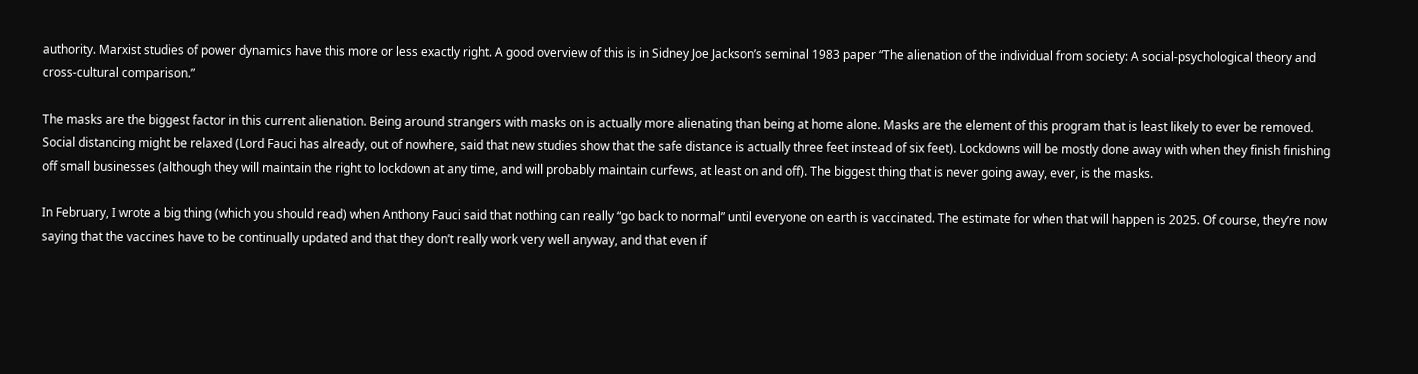authority. Marxist studies of power dynamics have this more or less exactly right. A good overview of this is in Sidney Joe Jackson’s seminal 1983 paper “The alienation of the individual from society: A social-psychological theory and cross-cultural comparison.”

The masks are the biggest factor in this current alienation. Being around strangers with masks on is actually more alienating than being at home alone. Masks are the element of this program that is least likely to ever be removed. Social distancing might be relaxed (Lord Fauci has already, out of nowhere, said that new studies show that the safe distance is actually three feet instead of six feet). Lockdowns will be mostly done away with when they finish finishing off small businesses (although they will maintain the right to lockdown at any time, and will probably maintain curfews, at least on and off). The biggest thing that is never going away, ever, is the masks.

In February, I wrote a big thing (which you should read) when Anthony Fauci said that nothing can really “go back to normal” until everyone on earth is vaccinated. The estimate for when that will happen is 2025. Of course, they’re now saying that the vaccines have to be continually updated and that they don’t really work very well anyway, and that even if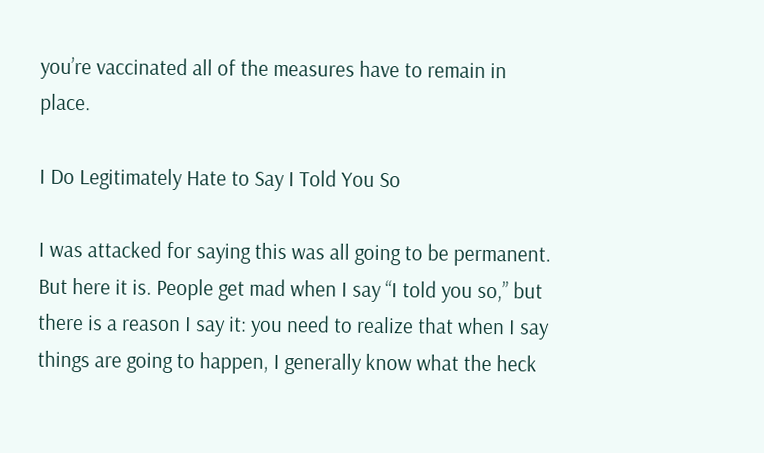you’re vaccinated all of the measures have to remain in place.

I Do Legitimately Hate to Say I Told You So

I was attacked for saying this was all going to be permanent. But here it is. People get mad when I say “I told you so,” but there is a reason I say it: you need to realize that when I say things are going to happen, I generally know what the heck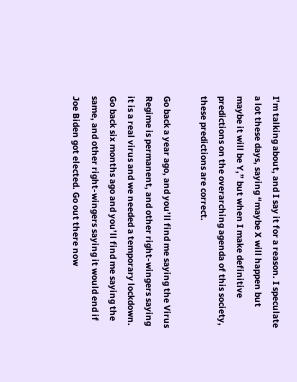I’m talking about, and I say it for a reason. I speculate a lot these days, saying “maybe X will happen but maybe it will be Y,” but when I make definitive predictions on the overarching agenda of this society, these predictions are correct.

Go back a year ago, and you’ll find me saying the Virus Regime is permanent, and other right-wingers saying it is a real virus and we needed a temporary lockdown. Go back six months ago and you’ll find me saying the same, and other right-wingers saying it would end if Joe Biden got elected. Go out there now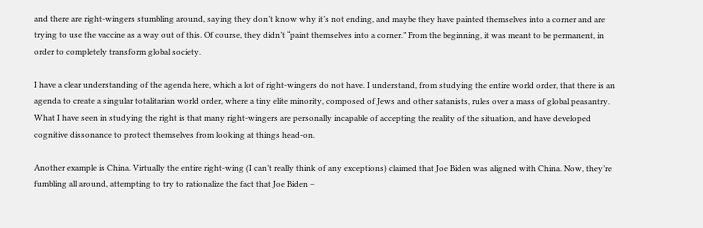and there are right-wingers stumbling around, saying they don’t know why it’s not ending, and maybe they have painted themselves into a corner and are trying to use the vaccine as a way out of this. Of course, they didn’t “paint themselves into a corner.” From the beginning, it was meant to be permanent, in order to completely transform global society.

I have a clear understanding of the agenda here, which a lot of right-wingers do not have. I understand, from studying the entire world order, that there is an agenda to create a singular totalitarian world order, where a tiny elite minority, composed of Jews and other satanists, rules over a mass of global peasantry. What I have seen in studying the right is that many right-wingers are personally incapable of accepting the reality of the situation, and have developed cognitive dissonance to protect themselves from looking at things head-on.

Another example is China. Virtually the entire right-wing (I can’t really think of any exceptions) claimed that Joe Biden was aligned with China. Now, they’re fumbling all around, attempting to try to rationalize the fact that Joe Biden –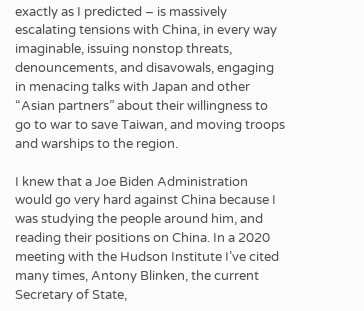exactly as I predicted – is massively escalating tensions with China, in every way imaginable, issuing nonstop threats, denouncements, and disavowals, engaging in menacing talks with Japan and other “Asian partners” about their willingness to go to war to save Taiwan, and moving troops and warships to the region.

I knew that a Joe Biden Administration would go very hard against China because I was studying the people around him, and reading their positions on China. In a 2020 meeting with the Hudson Institute I’ve cited many times, Antony Blinken, the current Secretary of State,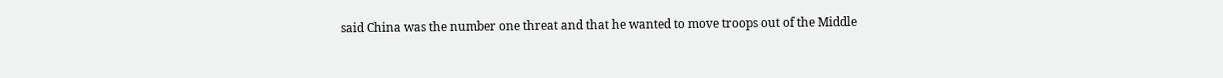said China was the number one threat and that he wanted to move troops out of the Middle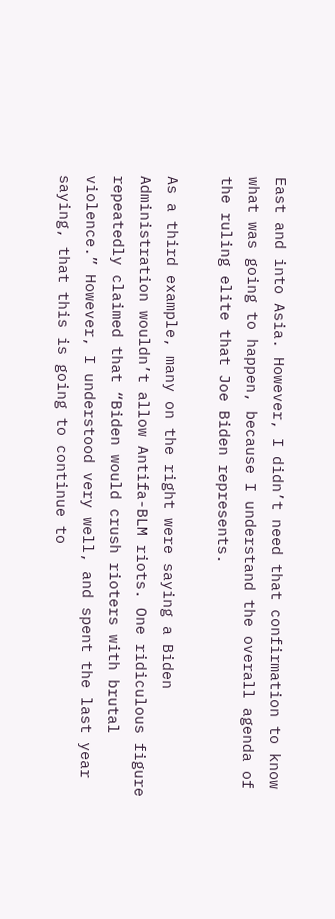East and into Asia. However, I didn’t need that confirmation to know what was going to happen, because I understand the overall agenda of the ruling elite that Joe Biden represents.

As a third example, many on the right were saying a Biden Administration wouldn’t allow Antifa-BLM riots. One ridiculous figure repeatedly claimed that “Biden would crush rioters with brutal violence.” However, I understood very well, and spent the last year saying, that this is going to continue to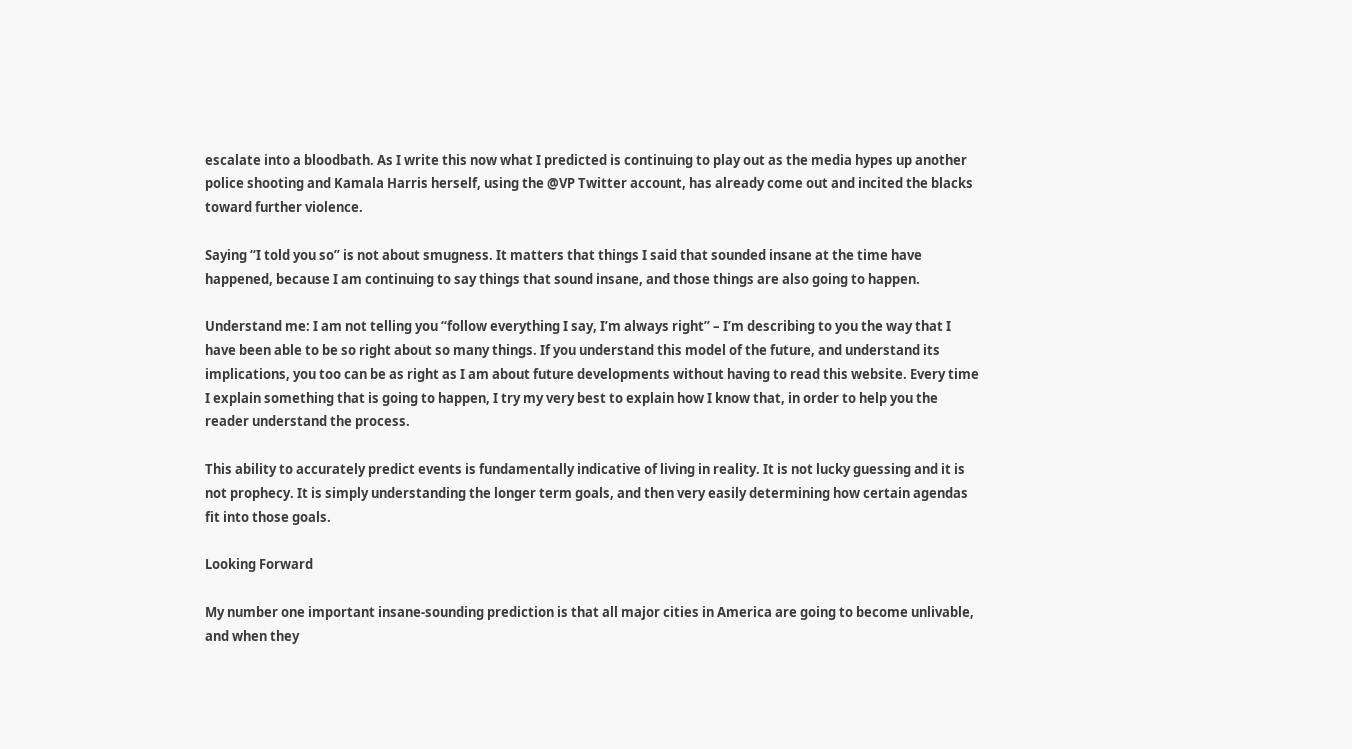escalate into a bloodbath. As I write this now what I predicted is continuing to play out as the media hypes up another police shooting and Kamala Harris herself, using the @VP Twitter account, has already come out and incited the blacks toward further violence.

Saying “I told you so” is not about smugness. It matters that things I said that sounded insane at the time have happened, because I am continuing to say things that sound insane, and those things are also going to happen.

Understand me: I am not telling you “follow everything I say, I’m always right” – I’m describing to you the way that I have been able to be so right about so many things. If you understand this model of the future, and understand its implications, you too can be as right as I am about future developments without having to read this website. Every time I explain something that is going to happen, I try my very best to explain how I know that, in order to help you the reader understand the process.

This ability to accurately predict events is fundamentally indicative of living in reality. It is not lucky guessing and it is not prophecy. It is simply understanding the longer term goals, and then very easily determining how certain agendas fit into those goals.

Looking Forward

My number one important insane-sounding prediction is that all major cities in America are going to become unlivable, and when they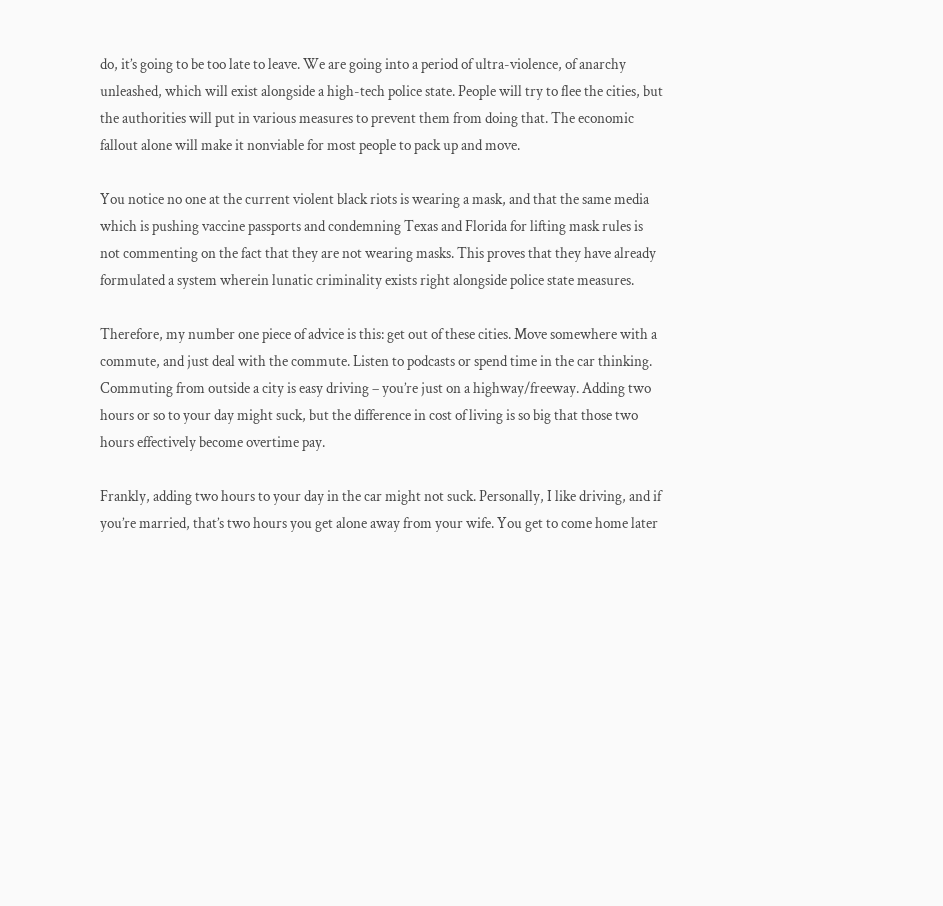do, it’s going to be too late to leave. We are going into a period of ultra-violence, of anarchy unleashed, which will exist alongside a high-tech police state. People will try to flee the cities, but the authorities will put in various measures to prevent them from doing that. The economic fallout alone will make it nonviable for most people to pack up and move.

You notice no one at the current violent black riots is wearing a mask, and that the same media which is pushing vaccine passports and condemning Texas and Florida for lifting mask rules is not commenting on the fact that they are not wearing masks. This proves that they have already formulated a system wherein lunatic criminality exists right alongside police state measures.

Therefore, my number one piece of advice is this: get out of these cities. Move somewhere with a commute, and just deal with the commute. Listen to podcasts or spend time in the car thinking. Commuting from outside a city is easy driving – you’re just on a highway/freeway. Adding two hours or so to your day might suck, but the difference in cost of living is so big that those two hours effectively become overtime pay.

Frankly, adding two hours to your day in the car might not suck. Personally, I like driving, and if you’re married, that’s two hours you get alone away from your wife. You get to come home later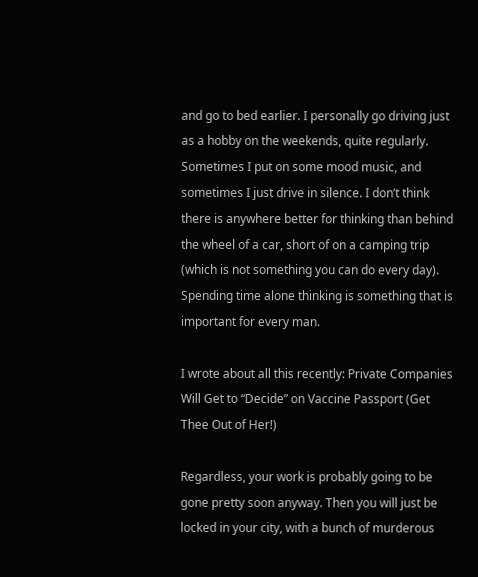and go to bed earlier. I personally go driving just as a hobby on the weekends, quite regularly. Sometimes I put on some mood music, and sometimes I just drive in silence. I don’t think there is anywhere better for thinking than behind the wheel of a car, short of on a camping trip (which is not something you can do every day). Spending time alone thinking is something that is important for every man.

I wrote about all this recently: Private Companies Will Get to “Decide” on Vaccine Passport (Get Thee Out of Her!)

Regardless, your work is probably going to be gone pretty soon anyway. Then you will just be locked in your city, with a bunch of murderous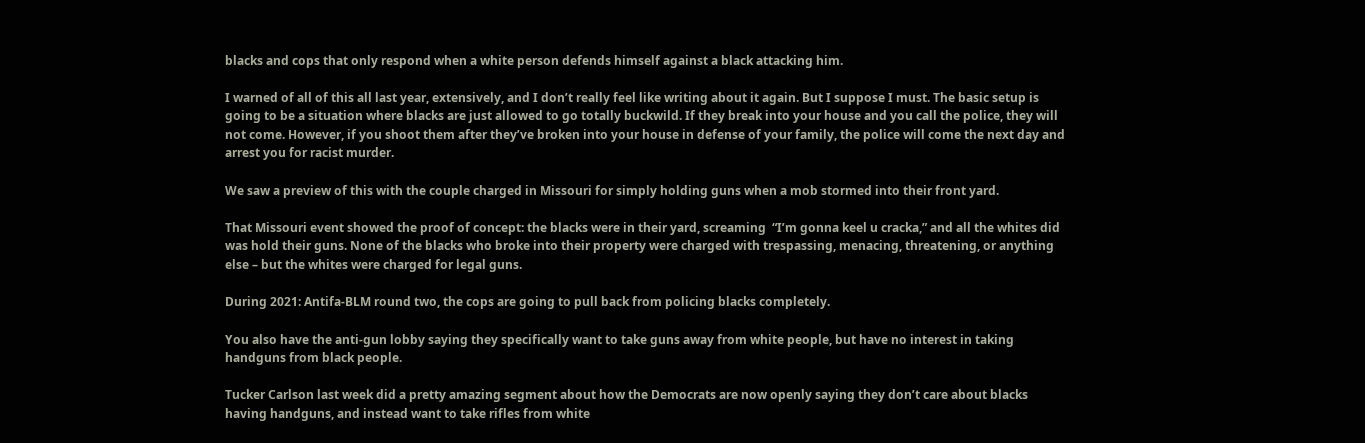blacks and cops that only respond when a white person defends himself against a black attacking him.

I warned of all of this all last year, extensively, and I don’t really feel like writing about it again. But I suppose I must. The basic setup is going to be a situation where blacks are just allowed to go totally buckwild. If they break into your house and you call the police, they will not come. However, if you shoot them after they’ve broken into your house in defense of your family, the police will come the next day and arrest you for racist murder.

We saw a preview of this with the couple charged in Missouri for simply holding guns when a mob stormed into their front yard.

That Missouri event showed the proof of concept: the blacks were in their yard, screaming  “I’m gonna keel u cracka,” and all the whites did was hold their guns. None of the blacks who broke into their property were charged with trespassing, menacing, threatening, or anything else – but the whites were charged for legal guns.

During 2021: Antifa-BLM round two, the cops are going to pull back from policing blacks completely.

You also have the anti-gun lobby saying they specifically want to take guns away from white people, but have no interest in taking handguns from black people.

Tucker Carlson last week did a pretty amazing segment about how the Democrats are now openly saying they don’t care about blacks having handguns, and instead want to take rifles from white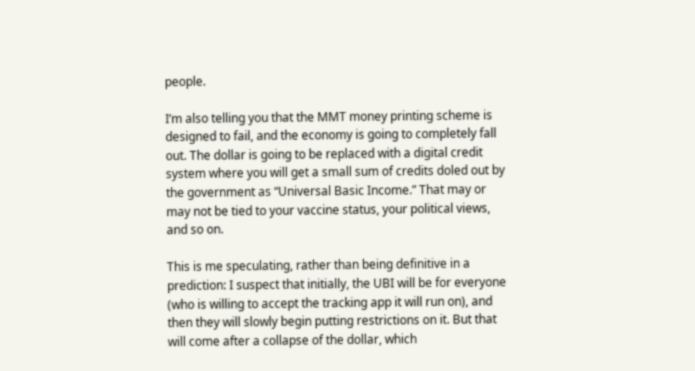people.

I’m also telling you that the MMT money printing scheme is designed to fail, and the economy is going to completely fall out. The dollar is going to be replaced with a digital credit system where you will get a small sum of credits doled out by the government as “Universal Basic Income.” That may or may not be tied to your vaccine status, your political views, and so on.

This is me speculating, rather than being definitive in a prediction: I suspect that initially, the UBI will be for everyone (who is willing to accept the tracking app it will run on), and then they will slowly begin putting restrictions on it. But that will come after a collapse of the dollar, which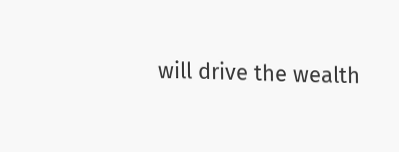will drive the wealth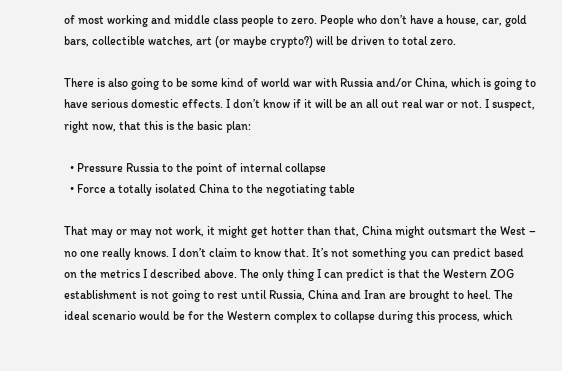of most working and middle class people to zero. People who don’t have a house, car, gold bars, collectible watches, art (or maybe crypto?) will be driven to total zero.

There is also going to be some kind of world war with Russia and/or China, which is going to have serious domestic effects. I don’t know if it will be an all out real war or not. I suspect, right now, that this is the basic plan:

  • Pressure Russia to the point of internal collapse
  • Force a totally isolated China to the negotiating table

That may or may not work, it might get hotter than that, China might outsmart the West – no one really knows. I don’t claim to know that. It’s not something you can predict based on the metrics I described above. The only thing I can predict is that the Western ZOG establishment is not going to rest until Russia, China and Iran are brought to heel. The ideal scenario would be for the Western complex to collapse during this process, which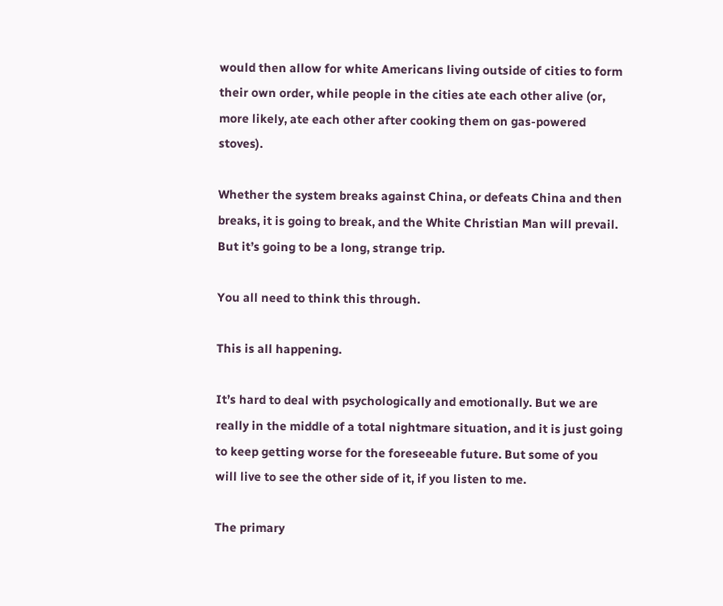would then allow for white Americans living outside of cities to form their own order, while people in the cities ate each other alive (or, more likely, ate each other after cooking them on gas-powered stoves).

Whether the system breaks against China, or defeats China and then breaks, it is going to break, and the White Christian Man will prevail. But it’s going to be a long, strange trip.

You all need to think this through.

This is all happening.

It’s hard to deal with psychologically and emotionally. But we are really in the middle of a total nightmare situation, and it is just going to keep getting worse for the foreseeable future. But some of you will live to see the other side of it, if you listen to me.

The primary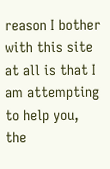reason I bother with this site at all is that I am attempting to help you, the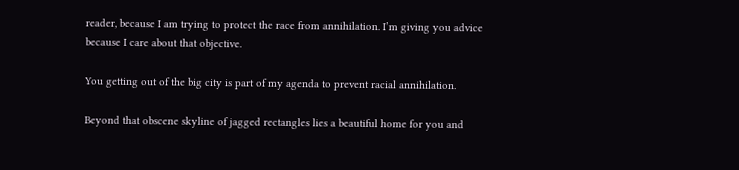reader, because I am trying to protect the race from annihilation. I’m giving you advice because I care about that objective.

You getting out of the big city is part of my agenda to prevent racial annihilation.

Beyond that obscene skyline of jagged rectangles lies a beautiful home for you and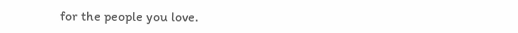for the people you love.